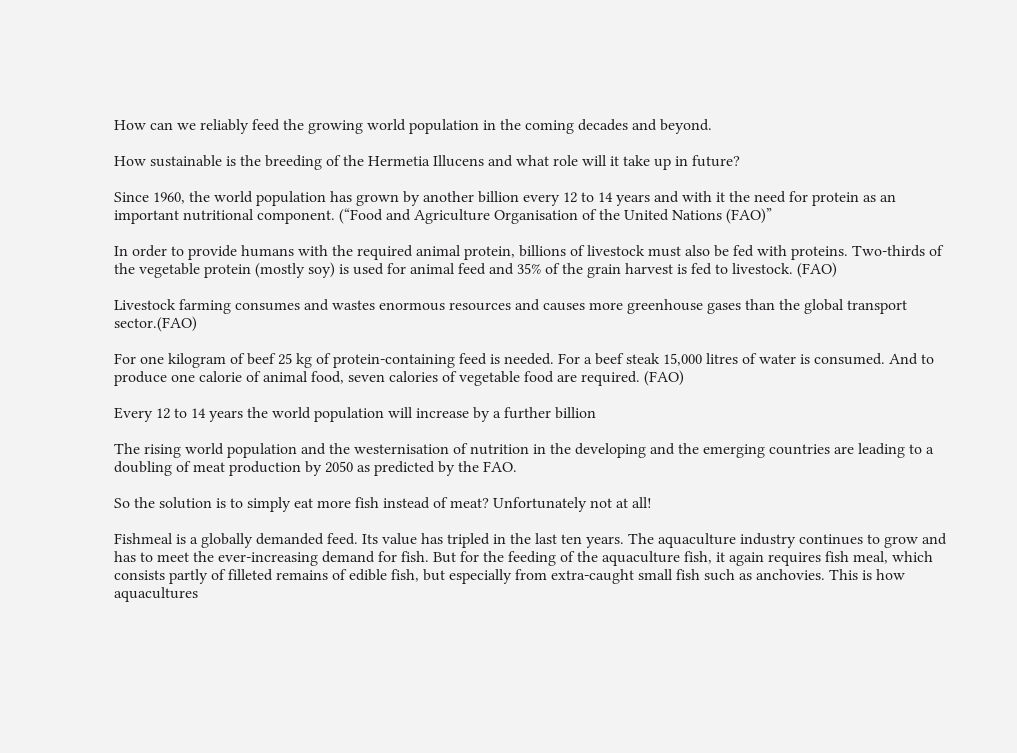How can we reliably feed the growing world population in the coming decades and beyond.

How sustainable is the breeding of the Hermetia Illucens and what role will it take up in future?

Since 1960, the world population has grown by another billion every 12 to 14 years and with it the need for protein as an important nutritional component. (“Food and Agriculture Organisation of the United Nations (FAO)”

In order to provide humans with the required animal protein, billions of livestock must also be fed with proteins. Two-thirds of the vegetable protein (mostly soy) is used for animal feed and 35% of the grain harvest is fed to livestock. (FAO)

Livestock farming consumes and wastes enormous resources and causes more greenhouse gases than the global transport sector.(FAO)

For one kilogram of beef 25 kg of protein-containing feed is needed. For a beef steak 15,000 litres of water is consumed. And to produce one calorie of animal food, seven calories of vegetable food are required. (FAO)

Every 12 to 14 years the world population will increase by a further billion

The rising world population and the westernisation of nutrition in the developing and the emerging countries are leading to a doubling of meat production by 2050 as predicted by the FAO.

So the solution is to simply eat more fish instead of meat? Unfortunately not at all!

Fishmeal is a globally demanded feed. Its value has tripled in the last ten years. The aquaculture industry continues to grow and has to meet the ever-increasing demand for fish. But for the feeding of the aquaculture fish, it again requires fish meal, which consists partly of filleted remains of edible fish, but especially from extra-caught small fish such as anchovies. This is how aquacultures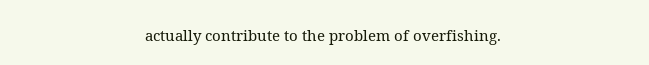actually contribute to the problem of overfishing.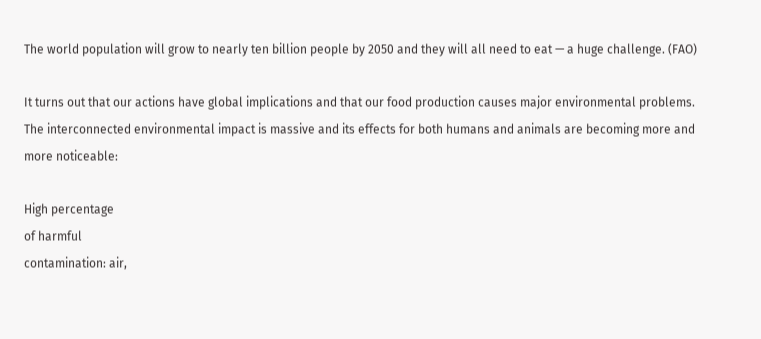The world population will grow to nearly ten billion people by 2050 and they will all need to eat — a huge challenge. (FAO)

It turns out that our actions have global implications and that our food production causes major environmental problems. The interconnected environmental impact is massive and its effects for both humans and animals are becoming more and more noticeable:

High percentage
of harmful
contamination: air,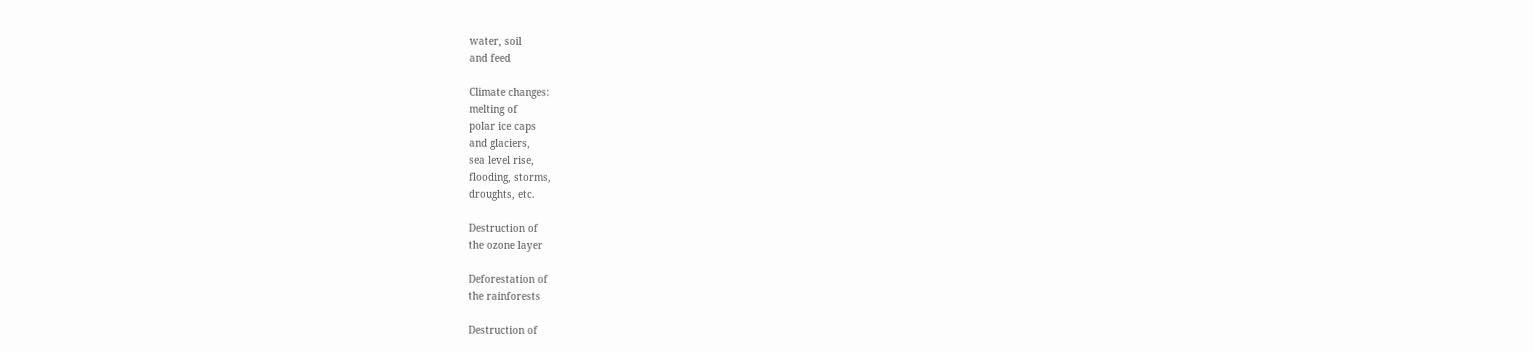water, soil
and feed

Climate changes:
melting of
polar ice caps
and glaciers,
sea level rise,
flooding, storms,
droughts, etc.

Destruction of
the ozone layer

Deforestation of
the rainforests

Destruction of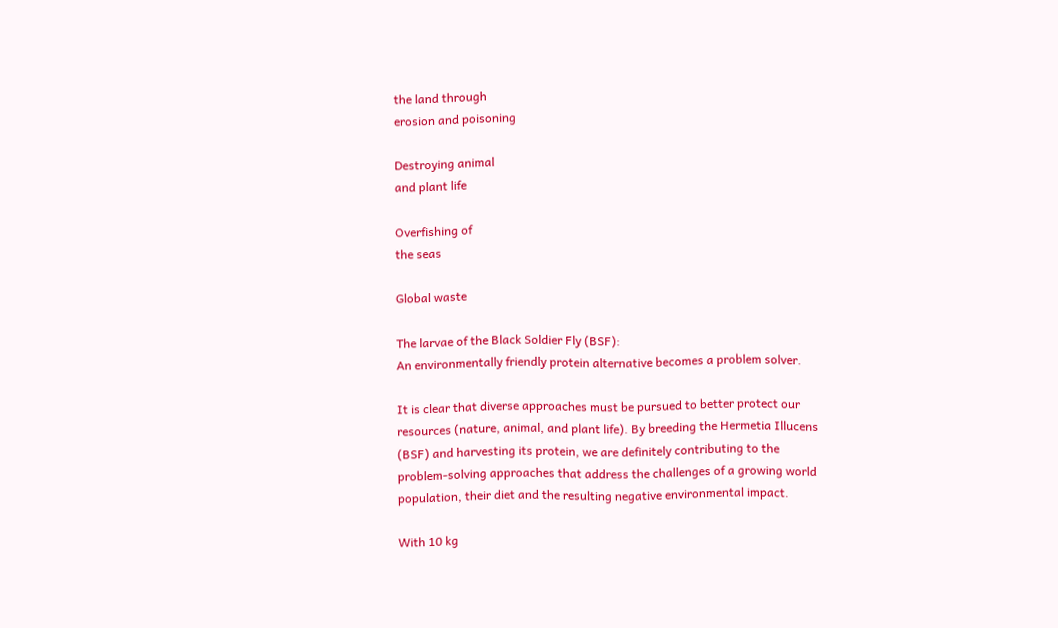the land through
erosion and poisoning

Destroying animal
and plant life

Overfishing of
the seas

Global waste

The larvae of the Black Soldier Fly (BSF):
An environmentally friendly protein alternative becomes a problem solver.

It is clear that diverse approaches must be pursued to better protect our resources (nature, animal, and plant life). By breeding the Hermetia Illucens (BSF) and harvesting its protein, we are definitely contributing to the problem-solving approaches that address the challenges of a growing world population, their diet and the resulting negative environmental impact.

With 10 kg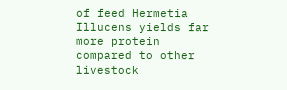of feed Hermetia Illucens yields far more protein compared to other livestock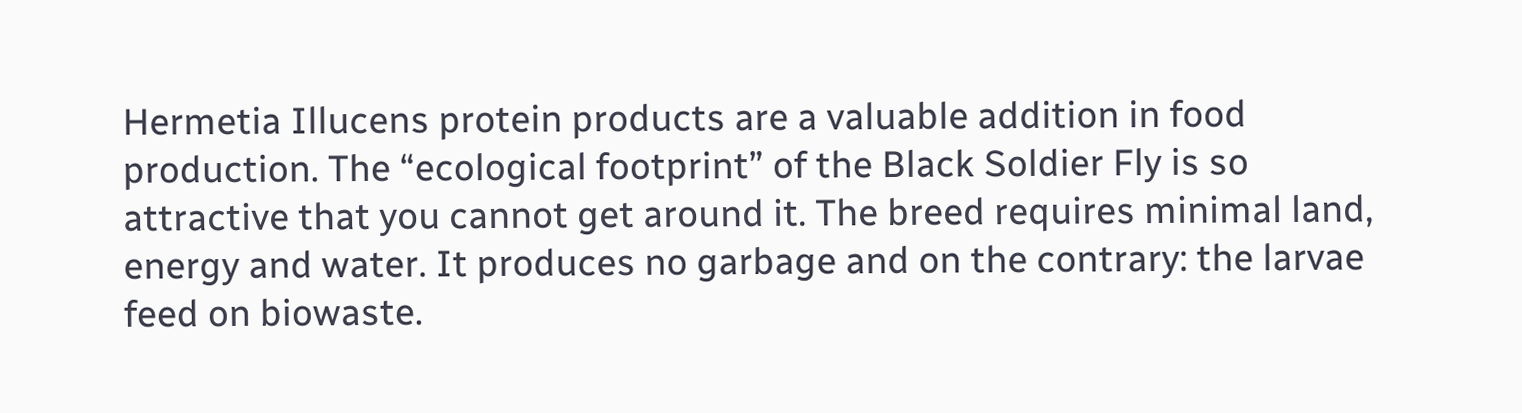Hermetia Illucens protein products are a valuable addition in food production. The “ecological footprint” of the Black Soldier Fly is so attractive that you cannot get around it. The breed requires minimal land, energy and water. It produces no garbage and on the contrary: the larvae feed on biowaste.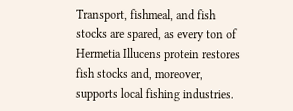Transport, fishmeal, and fish stocks are spared, as every ton of Hermetia Illucens protein restores fish stocks and, moreover, supports local fishing industries.